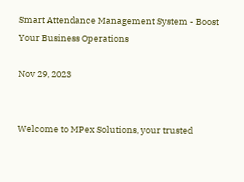Smart Attendance Management System - Boost Your Business Operations

Nov 29, 2023


Welcome to MPex Solutions, your trusted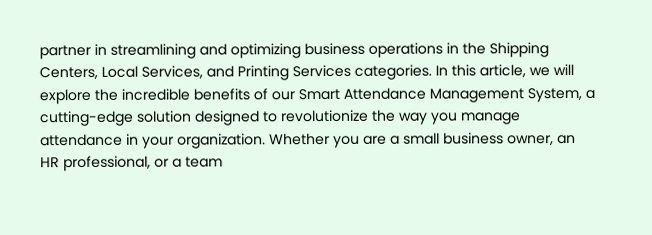partner in streamlining and optimizing business operations in the Shipping Centers, Local Services, and Printing Services categories. In this article, we will explore the incredible benefits of our Smart Attendance Management System, a cutting-edge solution designed to revolutionize the way you manage attendance in your organization. Whether you are a small business owner, an HR professional, or a team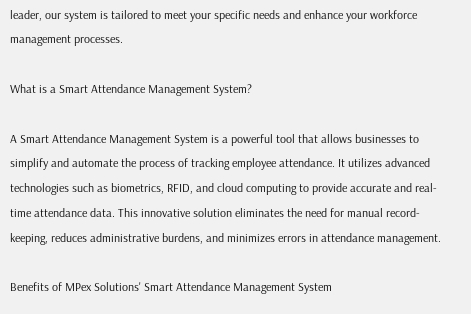leader, our system is tailored to meet your specific needs and enhance your workforce management processes.

What is a Smart Attendance Management System?

A Smart Attendance Management System is a powerful tool that allows businesses to simplify and automate the process of tracking employee attendance. It utilizes advanced technologies such as biometrics, RFID, and cloud computing to provide accurate and real-time attendance data. This innovative solution eliminates the need for manual record-keeping, reduces administrative burdens, and minimizes errors in attendance management.

Benefits of MPex Solutions' Smart Attendance Management System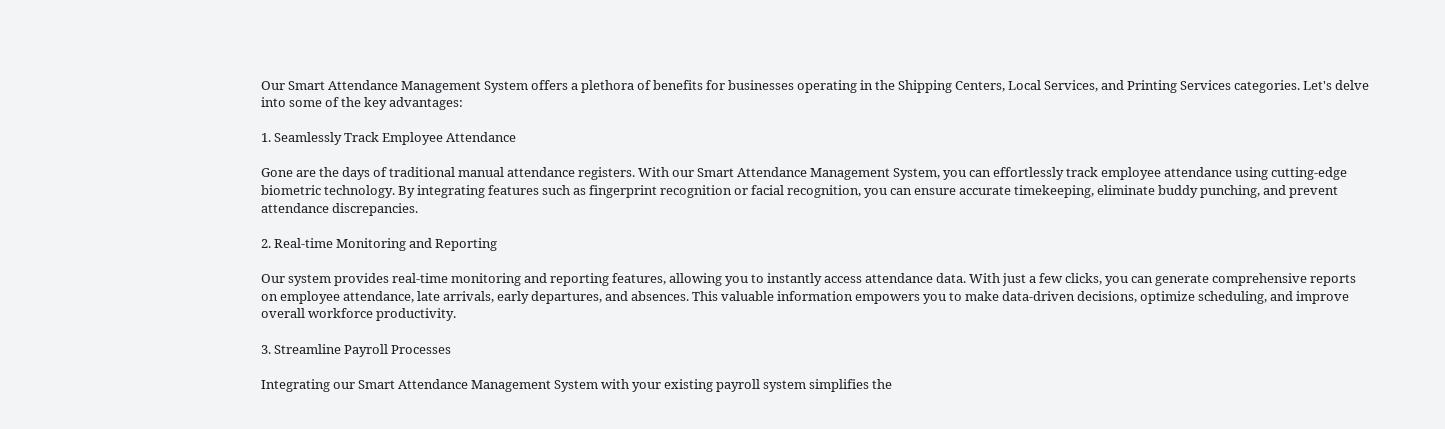Our Smart Attendance Management System offers a plethora of benefits for businesses operating in the Shipping Centers, Local Services, and Printing Services categories. Let's delve into some of the key advantages:

1. Seamlessly Track Employee Attendance

Gone are the days of traditional manual attendance registers. With our Smart Attendance Management System, you can effortlessly track employee attendance using cutting-edge biometric technology. By integrating features such as fingerprint recognition or facial recognition, you can ensure accurate timekeeping, eliminate buddy punching, and prevent attendance discrepancies.

2. Real-time Monitoring and Reporting

Our system provides real-time monitoring and reporting features, allowing you to instantly access attendance data. With just a few clicks, you can generate comprehensive reports on employee attendance, late arrivals, early departures, and absences. This valuable information empowers you to make data-driven decisions, optimize scheduling, and improve overall workforce productivity.

3. Streamline Payroll Processes

Integrating our Smart Attendance Management System with your existing payroll system simplifies the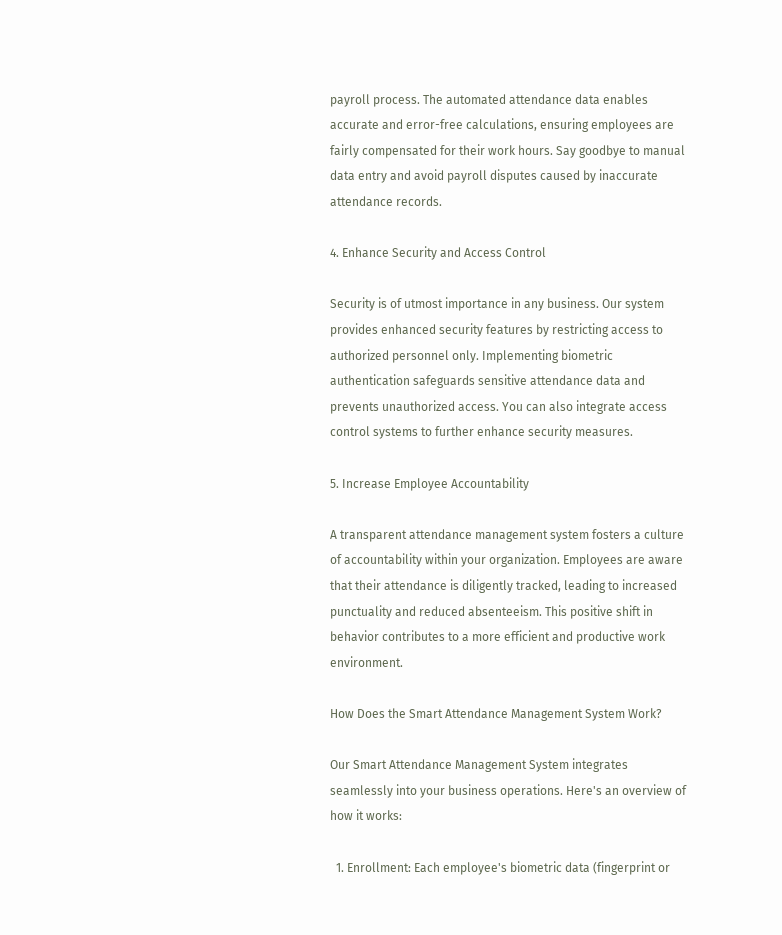payroll process. The automated attendance data enables accurate and error-free calculations, ensuring employees are fairly compensated for their work hours. Say goodbye to manual data entry and avoid payroll disputes caused by inaccurate attendance records.

4. Enhance Security and Access Control

Security is of utmost importance in any business. Our system provides enhanced security features by restricting access to authorized personnel only. Implementing biometric authentication safeguards sensitive attendance data and prevents unauthorized access. You can also integrate access control systems to further enhance security measures.

5. Increase Employee Accountability

A transparent attendance management system fosters a culture of accountability within your organization. Employees are aware that their attendance is diligently tracked, leading to increased punctuality and reduced absenteeism. This positive shift in behavior contributes to a more efficient and productive work environment.

How Does the Smart Attendance Management System Work?

Our Smart Attendance Management System integrates seamlessly into your business operations. Here's an overview of how it works:

  1. Enrollment: Each employee's biometric data (fingerprint or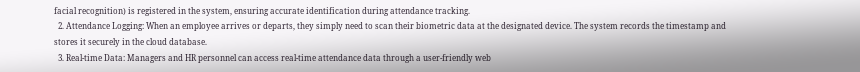facial recognition) is registered in the system, ensuring accurate identification during attendance tracking.
  2. Attendance Logging: When an employee arrives or departs, they simply need to scan their biometric data at the designated device. The system records the timestamp and stores it securely in the cloud database.
  3. Real-time Data: Managers and HR personnel can access real-time attendance data through a user-friendly web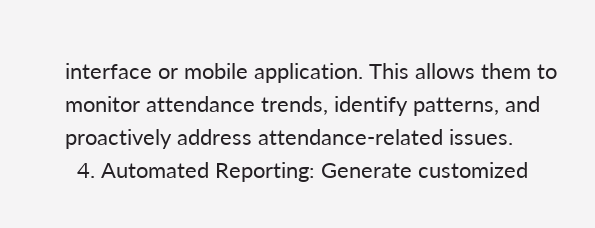interface or mobile application. This allows them to monitor attendance trends, identify patterns, and proactively address attendance-related issues.
  4. Automated Reporting: Generate customized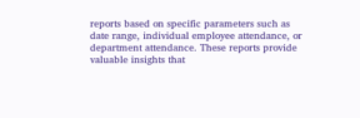reports based on specific parameters such as date range, individual employee attendance, or department attendance. These reports provide valuable insights that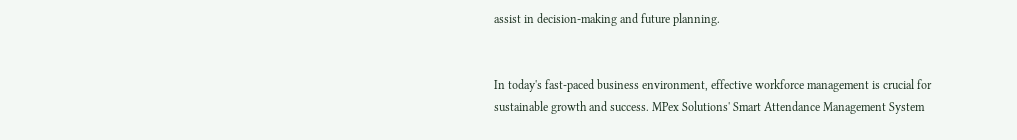assist in decision-making and future planning.


In today's fast-paced business environment, effective workforce management is crucial for sustainable growth and success. MPex Solutions' Smart Attendance Management System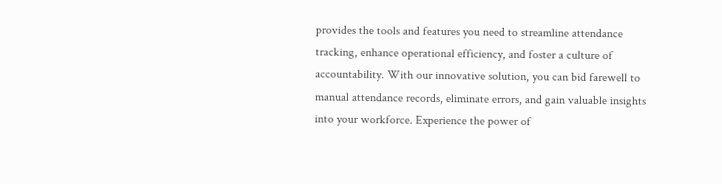provides the tools and features you need to streamline attendance tracking, enhance operational efficiency, and foster a culture of accountability. With our innovative solution, you can bid farewell to manual attendance records, eliminate errors, and gain valuable insights into your workforce. Experience the power of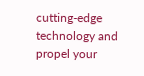cutting-edge technology and propel your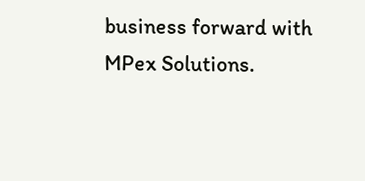business forward with MPex Solutions.